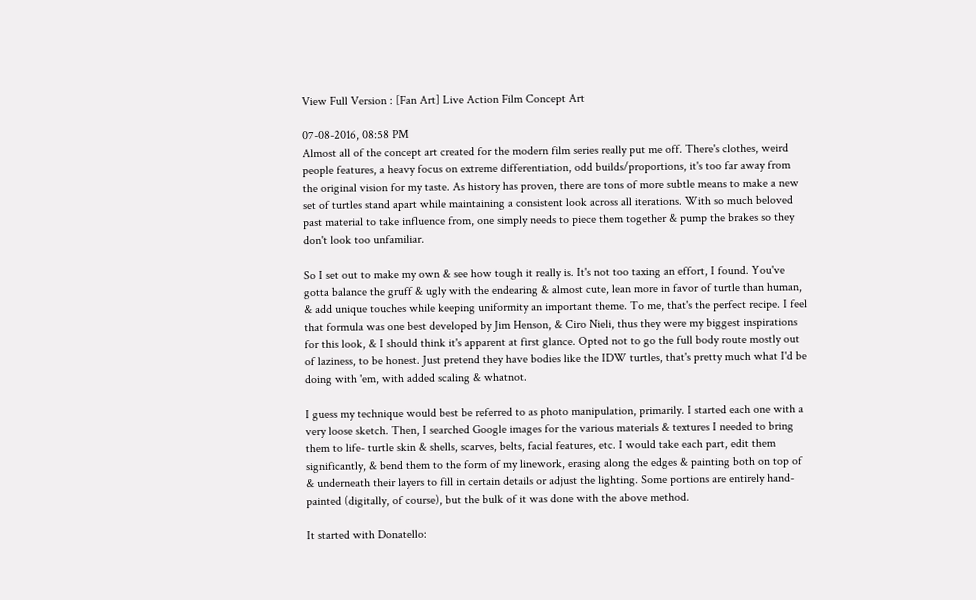View Full Version : [Fan Art] Live Action Film Concept Art

07-08-2016, 08:58 PM
Almost all of the concept art created for the modern film series really put me off. There's clothes, weird people features, a heavy focus on extreme differentiation, odd builds/proportions, it's too far away from the original vision for my taste. As history has proven, there are tons of more subtle means to make a new set of turtles stand apart while maintaining a consistent look across all iterations. With so much beloved past material to take influence from, one simply needs to piece them together & pump the brakes so they don't look too unfamiliar.

So I set out to make my own & see how tough it really is. It's not too taxing an effort, I found. You've gotta balance the gruff & ugly with the endearing & almost cute, lean more in favor of turtle than human, & add unique touches while keeping uniformity an important theme. To me, that's the perfect recipe. I feel that formula was one best developed by Jim Henson, & Ciro Nieli, thus they were my biggest inspirations for this look, & I should think it's apparent at first glance. Opted not to go the full body route mostly out of laziness, to be honest. Just pretend they have bodies like the IDW turtles, that's pretty much what I'd be doing with 'em, with added scaling & whatnot.

I guess my technique would best be referred to as photo manipulation, primarily. I started each one with a very loose sketch. Then, I searched Google images for the various materials & textures I needed to bring them to life- turtle skin & shells, scarves, belts, facial features, etc. I would take each part, edit them significantly, & bend them to the form of my linework, erasing along the edges & painting both on top of & underneath their layers to fill in certain details or adjust the lighting. Some portions are entirely hand-painted (digitally, of course), but the bulk of it was done with the above method.

It started with Donatello: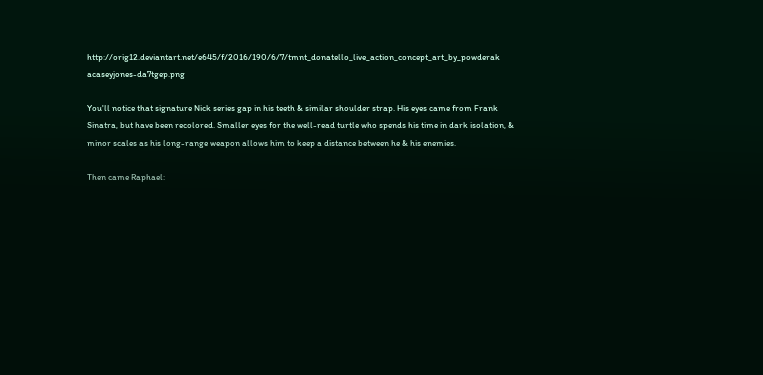http://orig12.deviantart.net/e645/f/2016/190/6/7/tmnt_donatello_live_action_concept_art_by_powderak acaseyjones-da7tgep.png

You'll notice that signature Nick series gap in his teeth & similar shoulder strap. His eyes came from Frank Sinatra, but have been recolored. Smaller eyes for the well-read turtle who spends his time in dark isolation, & minor scales as his long-range weapon allows him to keep a distance between he & his enemies.

Then came Raphael: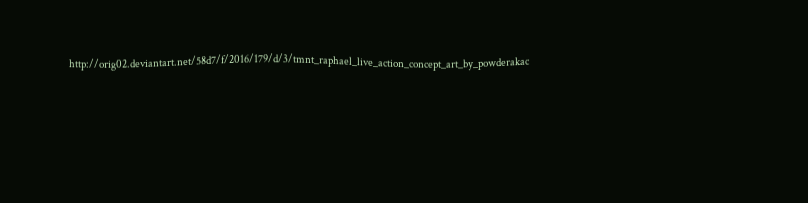http://orig02.deviantart.net/58d7/f/2016/179/d/3/tmnt_raphael_live_action_concept_art_by_powderakac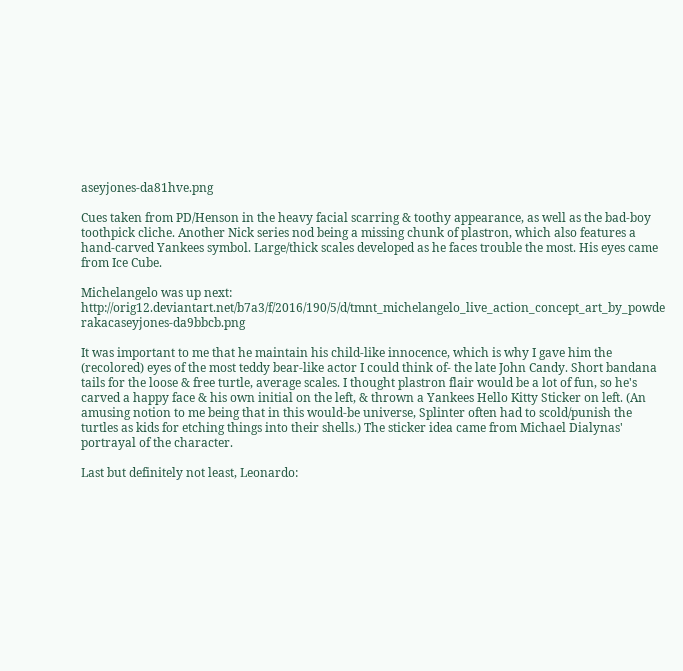aseyjones-da81hve.png

Cues taken from PD/Henson in the heavy facial scarring & toothy appearance, as well as the bad-boy toothpick cliche. Another Nick series nod being a missing chunk of plastron, which also features a hand-carved Yankees symbol. Large/thick scales developed as he faces trouble the most. His eyes came from Ice Cube.

Michelangelo was up next:
http://orig12.deviantart.net/b7a3/f/2016/190/5/d/tmnt_michelangelo_live_action_concept_art_by_powde rakacaseyjones-da9bbcb.png

It was important to me that he maintain his child-like innocence, which is why I gave him the (recolored) eyes of the most teddy bear-like actor I could think of- the late John Candy. Short bandana tails for the loose & free turtle, average scales. I thought plastron flair would be a lot of fun, so he's carved a happy face & his own initial on the left, & thrown a Yankees Hello Kitty Sticker on left. (An amusing notion to me being that in this would-be universe, Splinter often had to scold/punish the turtles as kids for etching things into their shells.) The sticker idea came from Michael Dialynas' portrayal of the character.

Last but definitely not least, Leonardo: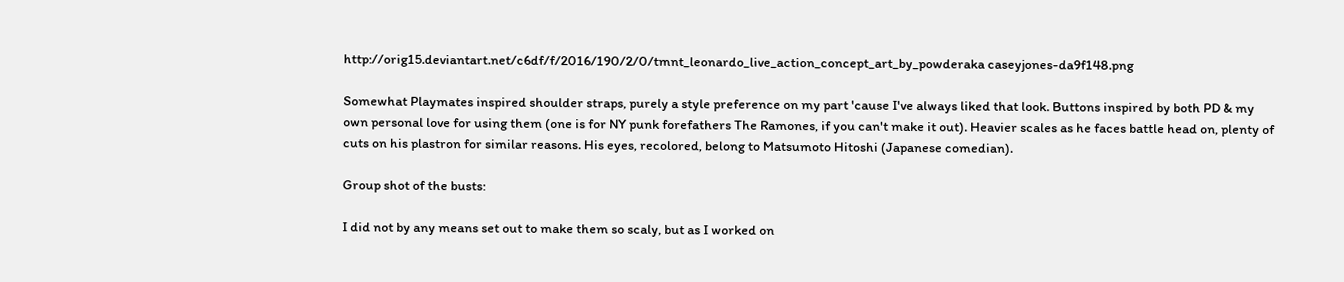http://orig15.deviantart.net/c6df/f/2016/190/2/0/tmnt_leonardo_live_action_concept_art_by_powderaka caseyjones-da9f148.png

Somewhat Playmates inspired shoulder straps, purely a style preference on my part 'cause I've always liked that look. Buttons inspired by both PD & my own personal love for using them (one is for NY punk forefathers The Ramones, if you can't make it out). Heavier scales as he faces battle head on, plenty of cuts on his plastron for similar reasons. His eyes, recolored, belong to Matsumoto Hitoshi (Japanese comedian).

Group shot of the busts:

I did not by any means set out to make them so scaly, but as I worked on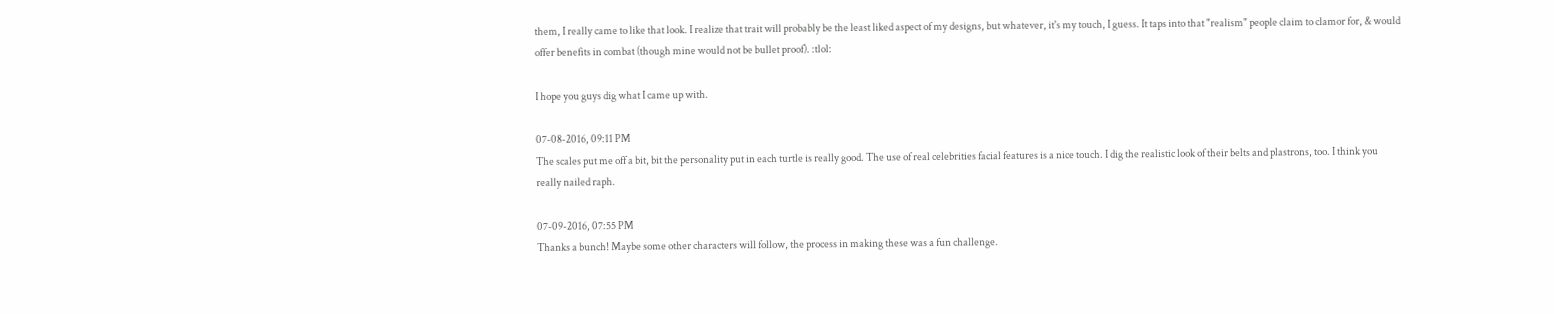them, I really came to like that look. I realize that trait will probably be the least liked aspect of my designs, but whatever, it's my touch, I guess. It taps into that "realism" people claim to clamor for, & would offer benefits in combat (though mine would not be bullet proof). :tlol:

I hope you guys dig what I came up with.

07-08-2016, 09:11 PM
The scales put me off a bit, bit the personality put in each turtle is really good. The use of real celebrities facial features is a nice touch. I dig the realistic look of their belts and plastrons, too. I think you really nailed raph.

07-09-2016, 07:55 PM
Thanks a bunch! Maybe some other characters will follow, the process in making these was a fun challenge.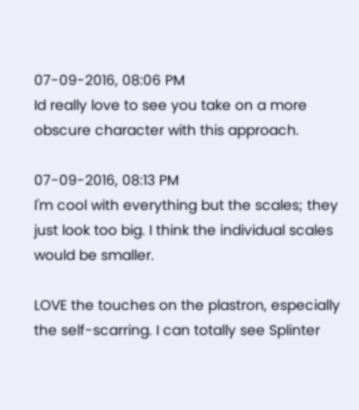07-09-2016, 08:06 PM
Id really love to see you take on a more obscure character with this approach.

07-09-2016, 08:13 PM
I'm cool with everything but the scales; they just look too big. I think the individual scales would be smaller.

LOVE the touches on the plastron, especially the self-scarring. I can totally see Splinter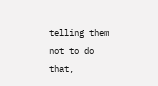telling them not to do that,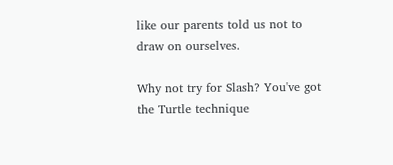like our parents told us not to draw on ourselves.

Why not try for Slash? You've got the Turtle technique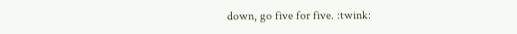down, go five for five. :twink: